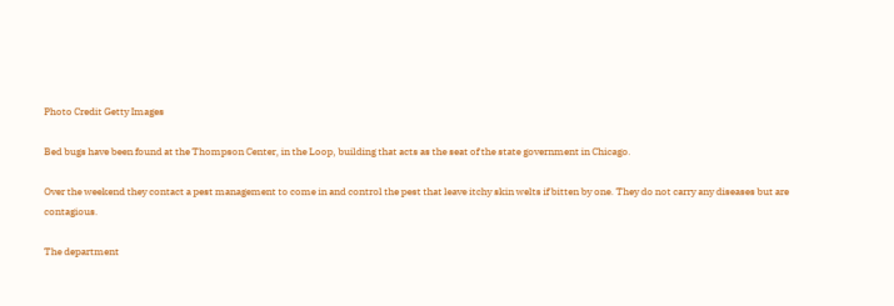Photo Credit Getty Images

Bed bugs have been found at the Thompson Center, in the Loop, building that acts as the seat of the state government in Chicago.

Over the weekend they contact a pest management to come in and control the pest that leave itchy skin welts if bitten by one. They do not carry any diseases but are contagious.

The department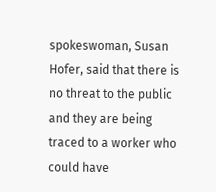spokeswoman, Susan Hofer, said that there is no threat to the public and they are being traced to a worker who could have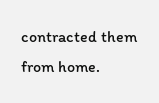contracted them from home.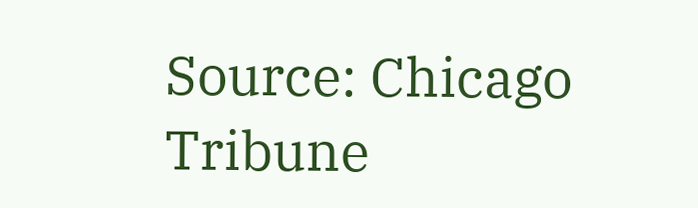Source: Chicago Tribune